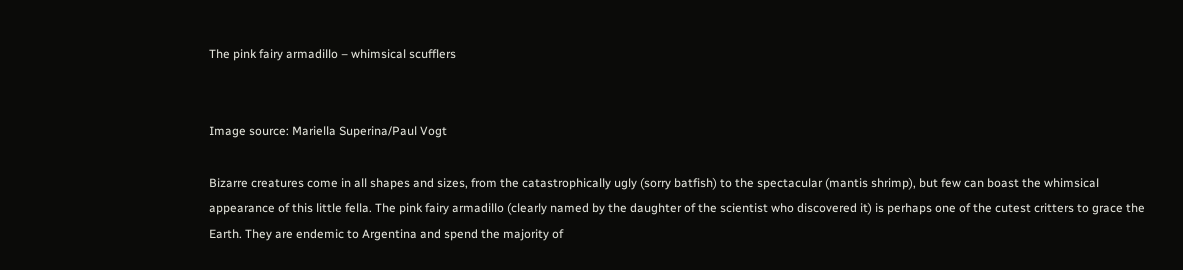The pink fairy armadillo – whimsical scufflers


Image source: Mariella Superina/Paul Vogt

Bizarre creatures come in all shapes and sizes, from the catastrophically ugly (sorry batfish) to the spectacular (mantis shrimp), but few can boast the whimsical appearance of this little fella. The pink fairy armadillo (clearly named by the daughter of the scientist who discovered it) is perhaps one of the cutest critters to grace the Earth. They are endemic to Argentina and spend the majority of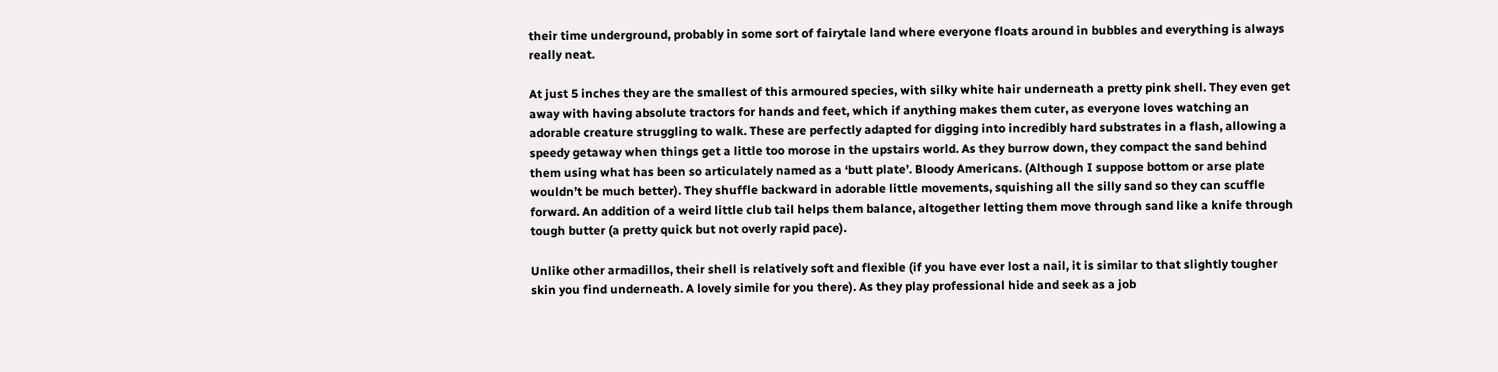their time underground, probably in some sort of fairytale land where everyone floats around in bubbles and everything is always really neat.

At just 5 inches they are the smallest of this armoured species, with silky white hair underneath a pretty pink shell. They even get away with having absolute tractors for hands and feet, which if anything makes them cuter, as everyone loves watching an adorable creature struggling to walk. These are perfectly adapted for digging into incredibly hard substrates in a flash, allowing a speedy getaway when things get a little too morose in the upstairs world. As they burrow down, they compact the sand behind them using what has been so articulately named as a ‘butt plate’. Bloody Americans. (Although I suppose bottom or arse plate wouldn’t be much better). They shuffle backward in adorable little movements, squishing all the silly sand so they can scuffle forward. An addition of a weird little club tail helps them balance, altogether letting them move through sand like a knife through tough butter (a pretty quick but not overly rapid pace).

Unlike other armadillos, their shell is relatively soft and flexible (if you have ever lost a nail, it is similar to that slightly tougher skin you find underneath. A lovely simile for you there). As they play professional hide and seek as a job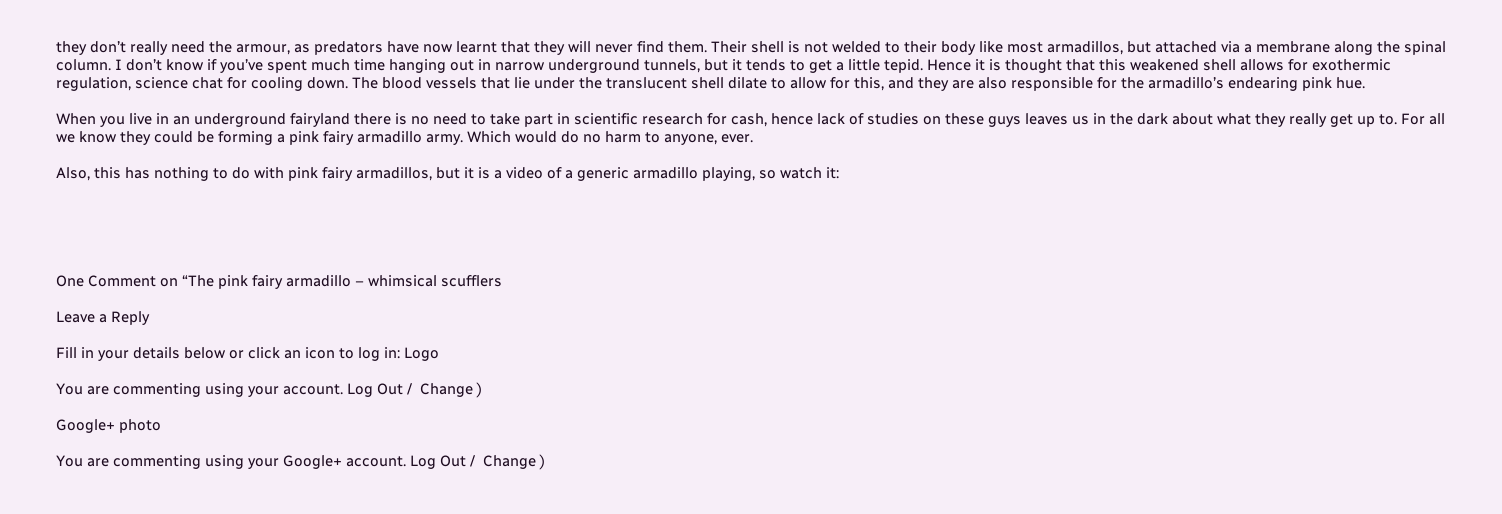they don’t really need the armour, as predators have now learnt that they will never find them. Their shell is not welded to their body like most armadillos, but attached via a membrane along the spinal column. I don’t know if you’ve spent much time hanging out in narrow underground tunnels, but it tends to get a little tepid. Hence it is thought that this weakened shell allows for exothermic regulation, science chat for cooling down. The blood vessels that lie under the translucent shell dilate to allow for this, and they are also responsible for the armadillo’s endearing pink hue.

When you live in an underground fairyland there is no need to take part in scientific research for cash, hence lack of studies on these guys leaves us in the dark about what they really get up to. For all we know they could be forming a pink fairy armadillo army. Which would do no harm to anyone, ever.

Also, this has nothing to do with pink fairy armadillos, but it is a video of a generic armadillo playing, so watch it:





One Comment on “The pink fairy armadillo – whimsical scufflers

Leave a Reply

Fill in your details below or click an icon to log in: Logo

You are commenting using your account. Log Out /  Change )

Google+ photo

You are commenting using your Google+ account. Log Out /  Change )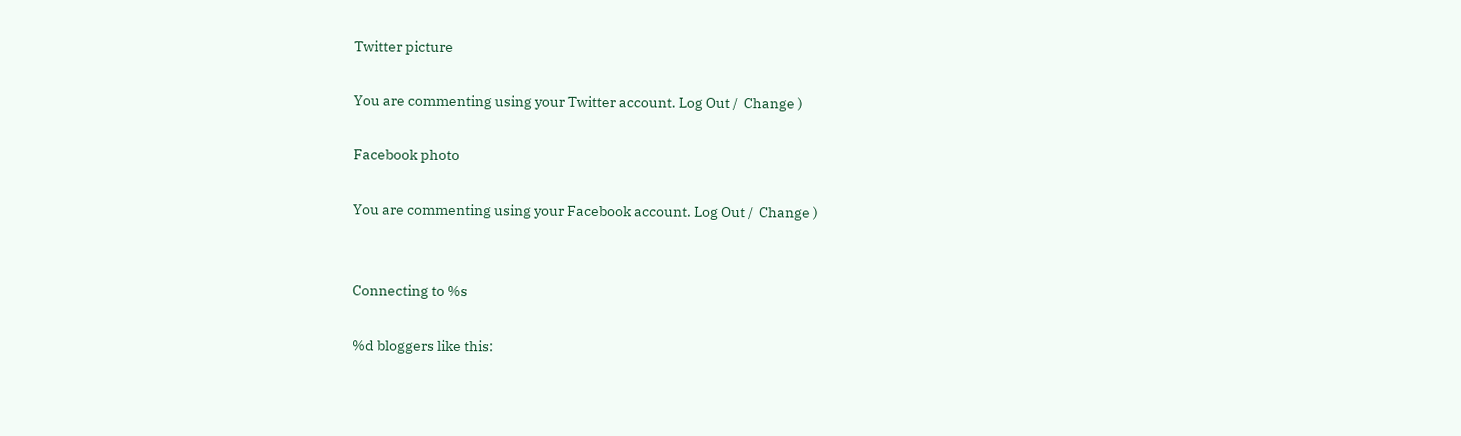Twitter picture

You are commenting using your Twitter account. Log Out /  Change )

Facebook photo

You are commenting using your Facebook account. Log Out /  Change )


Connecting to %s

%d bloggers like this: